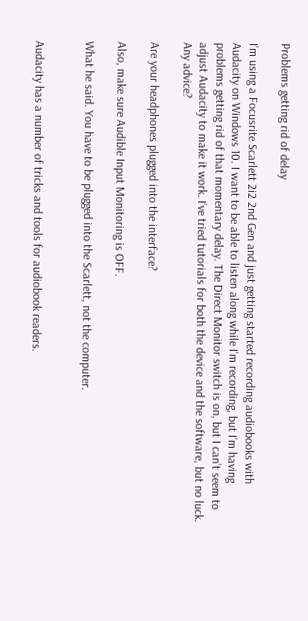Problems getting rid of delay

I’m using a Focusrite Scarlett 2i2 2nd Gen and just getting started recording audiobooks with Audacity on Windows 10. I want to be able to listen along while I’m recording, but I’m having problems getting rid of that momentary delay. The Direct Monitor switch is on, but I can’t seem to adjust Audacity to make it work. I’ve tried tutorials for both the device and the software, but no luck. Any advice?

Are your headphones plugged into the interface?

Also, make sure Audible Input Monitoring is OFF.

What he said. You have to be plugged into the Scarlett, not the computer.


Audacity has a number of tricks and tools for audiobook readers.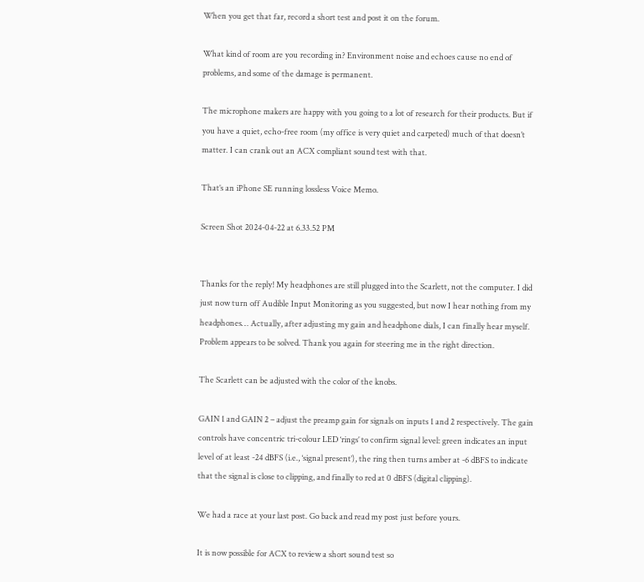When you get that far, record a short test and post it on the forum.

What kind of room are you recording in? Environment noise and echoes cause no end of problems, and some of the damage is permanent.

The microphone makers are happy with you going to a lot of research for their products. But if you have a quiet, echo-free room (my office is very quiet and carpeted) much of that doesn’t matter. I can crank out an ACX compliant sound test with that.

That’s an iPhone SE running lossless Voice Memo.

Screen Shot 2024-04-22 at 6.33.52 PM


Thanks for the reply! My headphones are still plugged into the Scarlett, not the computer. I did just now turn off Audible Input Monitoring as you suggested, but now I hear nothing from my headphones… Actually, after adjusting my gain and headphone dials, I can finally hear myself. Problem appears to be solved. Thank you again for steering me in the right direction.

The Scarlett can be adjusted with the color of the knobs.

GAIN 1 and GAIN 2 – adjust the preamp gain for signals on inputs 1 and 2 respectively. The gain controls have concentric tri-colour LED ‘rings’ to confirm signal level: green indicates an input level of at least -24 dBFS (i.e., ‘signal present’), the ring then turns amber at -6 dBFS to indicate that the signal is close to clipping, and finally to red at 0 dBFS (digital clipping).

We had a race at your last post. Go back and read my post just before yours.

It is now possible for ACX to review a short sound test so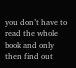you don’t have to read the whole book and only then find out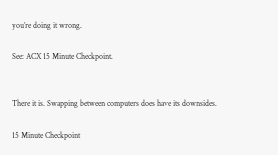you’re doing it wrong.

See: ACX 15 Minute Checkpoint.


There it is. Swapping between computers does have its downsides.

15 Minute Checkpoint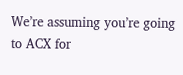We’re assuming you’re going to ACX for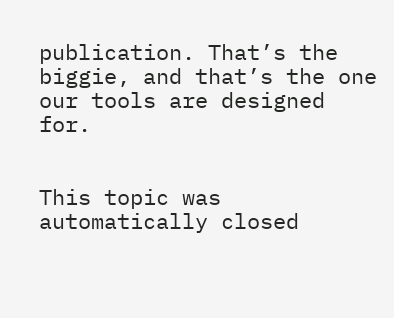publication. That’s the biggie, and that’s the one our tools are designed for.


This topic was automatically closed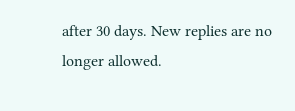after 30 days. New replies are no longer allowed.